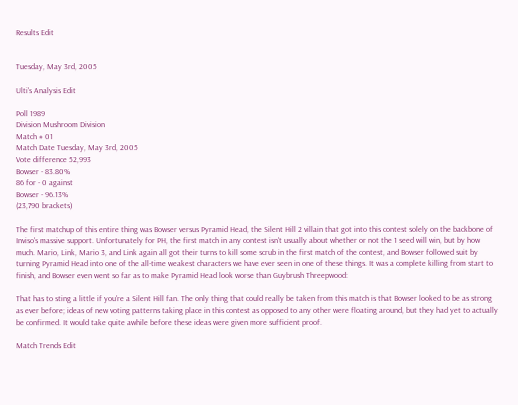Results Edit


Tuesday, May 3rd, 2005

Ulti's Analysis Edit

Poll 1989
Division Mushroom Division
Match # 01
Match Date Tuesday, May 3rd, 2005
Vote difference 52,993
Bowser - 83.80%
86 for - 0 against
Bowser - 96.13%
(23,790 brackets)

The first matchup of this entire thing was Bowser versus Pyramid Head, the Silent Hill 2 villain that got into this contest solely on the backbone of Inviso's massive support. Unfortunately for PH, the first match in any contest isn't usually about whether or not the 1 seed will win, but by how much. Mario, Link, Mario 3, and Link again all got their turns to kill some scrub in the first match of the contest, and Bowser followed suit by turning Pyramid Head into one of the all-time weakest characters we have ever seen in one of these things. It was a complete killing from start to finish, and Bowser even went so far as to make Pyramid Head look worse than Guybrush Threepwood:

That has to sting a little if you're a Silent Hill fan. The only thing that could really be taken from this match is that Bowser looked to be as strong as ever before; ideas of new voting patterns taking place in this contest as opposed to any other were floating around, but they had yet to actually be confirmed. It would take quite awhile before these ideas were given more sufficient proof.

Match Trends Edit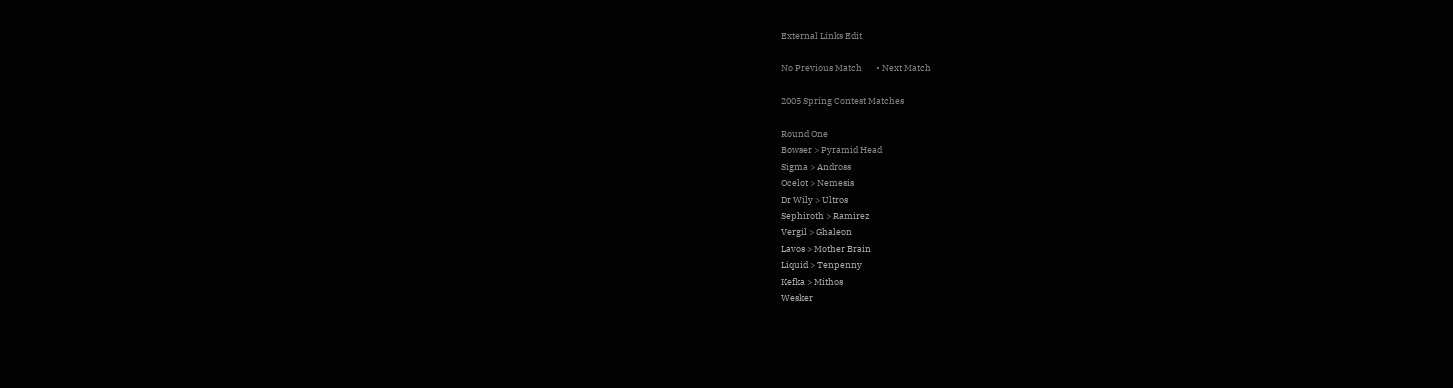External Links Edit

No Previous Match       • Next Match

2005 Spring Contest Matches

Round One
Bowser > Pyramid Head
Sigma > Andross
Ocelot > Nemesis
Dr Wily > Ultros
Sephiroth > Ramirez
Vergil > Ghaleon
Lavos > Mother Brain
Liquid > Tenpenny
Kefka > Mithos
Wesker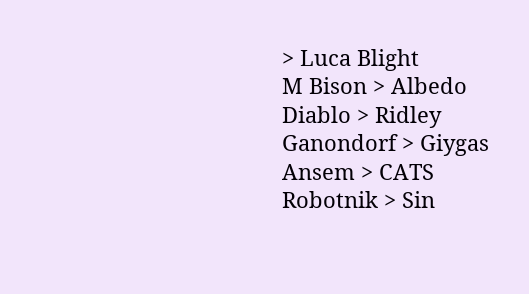> Luca Blight
M Bison > Albedo
Diablo > Ridley
Ganondorf > Giygas
Ansem > CATS
Robotnik > Sin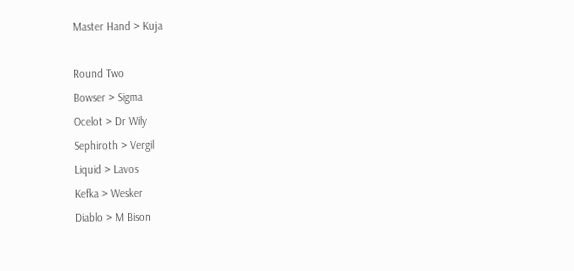Master Hand > Kuja

Round Two
Bowser > Sigma
Ocelot > Dr Wily
Sephiroth > Vergil
Liquid > Lavos
Kefka > Wesker
Diablo > M Bison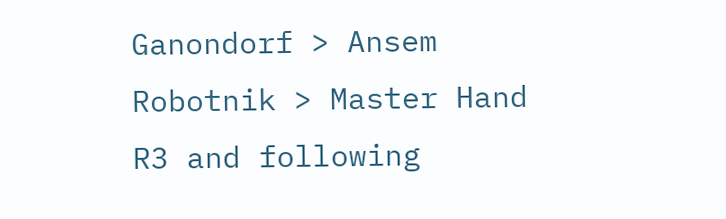Ganondorf > Ansem
Robotnik > Master Hand
R3 and following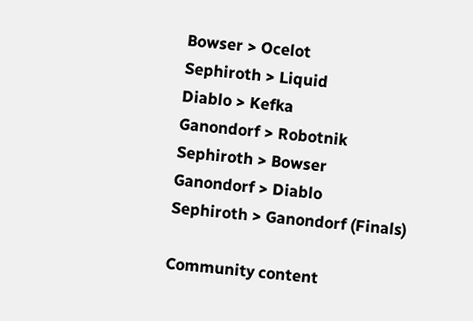Bowser > Ocelot
Sephiroth > Liquid
Diablo > Kefka
Ganondorf > Robotnik
Sephiroth > Bowser
Ganondorf > Diablo
Sephiroth > Ganondorf (Finals)

Community content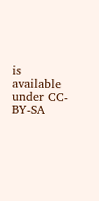is available under CC-BY-SA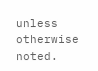unless otherwise noted.